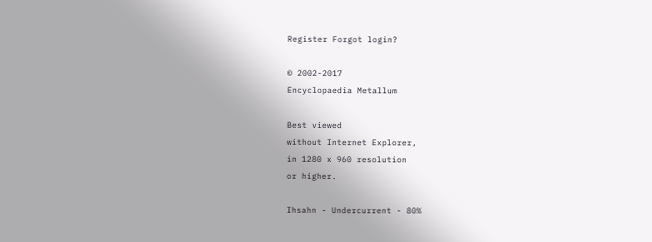Register Forgot login?

© 2002-2017
Encyclopaedia Metallum

Best viewed
without Internet Explorer,
in 1280 x 960 resolution
or higher.

Ihsahn - Undercurrent - 80%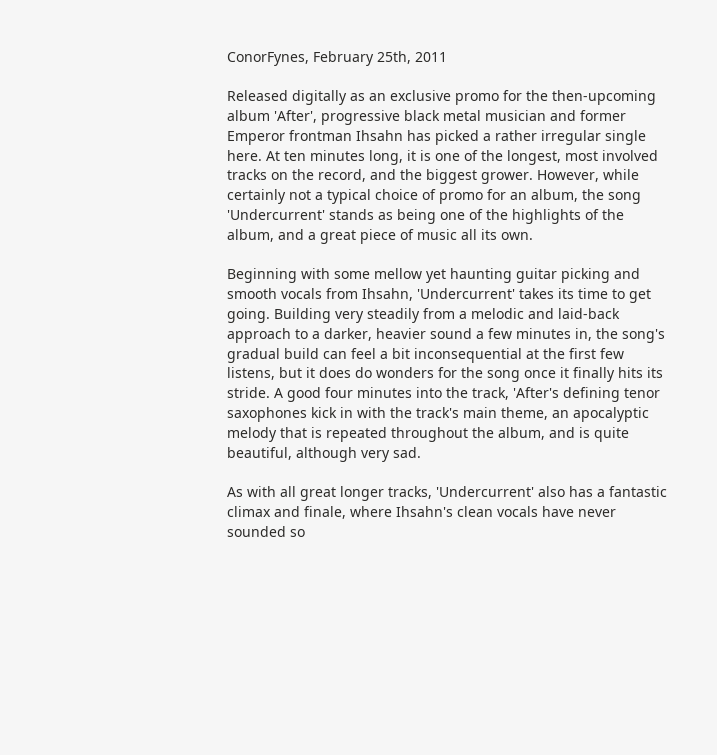ConorFynes, February 25th, 2011

Released digitally as an exclusive promo for the then-upcoming album 'After', progressive black metal musician and former Emperor frontman Ihsahn has picked a rather irregular single here. At ten minutes long, it is one of the longest, most involved tracks on the record, and the biggest grower. However, while certainly not a typical choice of promo for an album, the song 'Undercurrent' stands as being one of the highlights of the album, and a great piece of music all its own.

Beginning with some mellow yet haunting guitar picking and smooth vocals from Ihsahn, 'Undercurrent' takes its time to get going. Building very steadily from a melodic and laid-back approach to a darker, heavier sound a few minutes in, the song's gradual build can feel a bit inconsequential at the first few listens, but it does do wonders for the song once it finally hits its stride. A good four minutes into the track, 'After's defining tenor saxophones kick in with the track's main theme, an apocalyptic melody that is repeated throughout the album, and is quite beautiful, although very sad.

As with all great longer tracks, 'Undercurrent' also has a fantastic climax and finale, where Ihsahn's clean vocals have never sounded so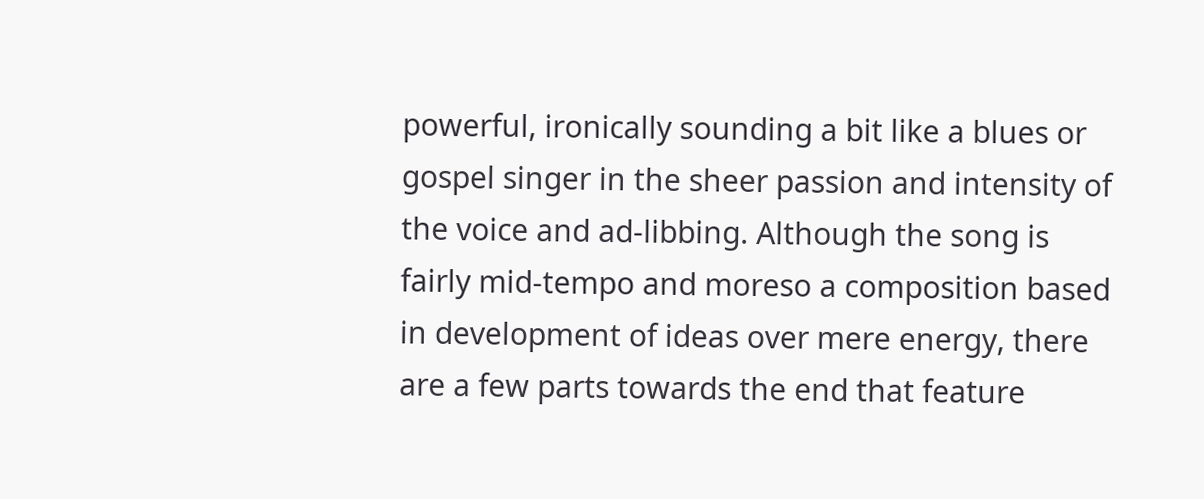powerful, ironically sounding a bit like a blues or gospel singer in the sheer passion and intensity of the voice and ad-libbing. Although the song is fairly mid-tempo and moreso a composition based in development of ideas over mere energy, there are a few parts towards the end that feature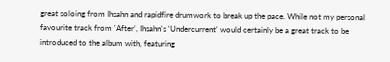great soloing from Ihsahn and rapidfire drumwork to break up the pace. While not my personal favourite track from 'After', Ihsahn's 'Undercurrent' would certainly be a great track to be introduced to the album with, featuring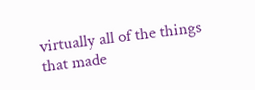virtually all of the things that made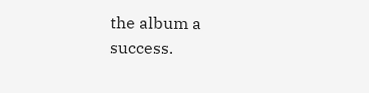the album a success.